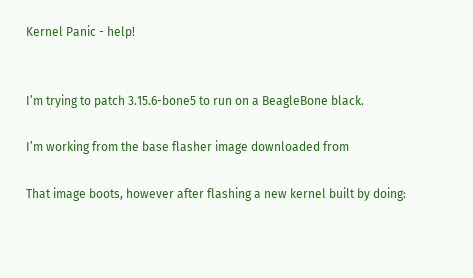Kernel Panic - help!


I’m trying to patch 3.15.6-bone5 to run on a BeagleBone black.

I’m working from the base flasher image downloaded from

That image boots, however after flashing a new kernel built by doing: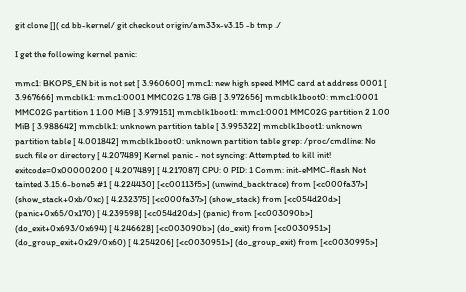git clone []( cd bb-kernel/ git checkout origin/am33x-v3.15 -b tmp ./

I get the following kernel panic:

mmc1: BKOPS_EN bit is not set [ 3.960600] mmc1: new high speed MMC card at address 0001 [ 3.967666] mmcblk1: mmc1:0001 MMC02G 1.78 GiB [ 3.972656] mmcblk1boot0: mmc1:0001 MMC02G partition 1 1.00 MiB [ 3.979151] mmcblk1boot1: mmc1:0001 MMC02G partition 2 1.00 MiB [ 3.988642] mmcblk1: unknown partition table [ 3.995322] mmcblk1boot1: unknown partition table [ 4.001842] mmcblk1boot0: unknown partition table grep: /proc/cmdline: No such file or directory [ 4.207489] Kernel panic - not syncing: Attempted to kill init! exitcode=0x00000200 [ 4.207489] [ 4.217087] CPU: 0 PID: 1 Comm: init-eMMC-flash Not tainted 3.15.6-bone5 #1 [ 4.224430] [<c00113f5>] (unwind_backtrace) from [<c000fa37>] (show_stack+0xb/0xc) [ 4.232375] [<c000fa37>] (show_stack) from [<c054d20d>] (panic+0x65/0x170) [ 4.239598] [<c054d20d>] (panic) from [<c003090b>] (do_exit+0x693/0x694) [ 4.246628] [<c003090b>] (do_exit) from [<c0030951>] (do_group_exit+0x29/0x60) [ 4.254206] [<c0030951>] (do_group_exit) from [<c0030995>]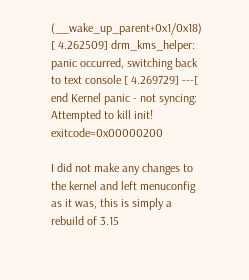(__wake_up_parent+0x1/0x18) [ 4.262509] drm_kms_helper: panic occurred, switching back to text console [ 4.269729] ---[ end Kernel panic - not syncing: Attempted to kill init! exitcode=0x00000200

I did not make any changes to the kernel and left menuconfig as it was, this is simply a rebuild of 3.15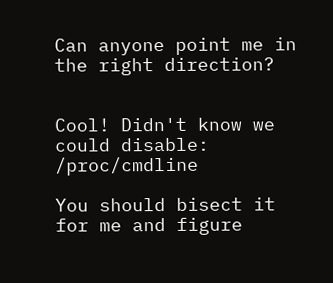Can anyone point me in the right direction?


Cool! Didn't know we could disable: /proc/cmdline

You should bisect it for me and figure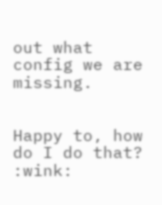out what config we are missing.


Happy to, how do I do that? :wink: